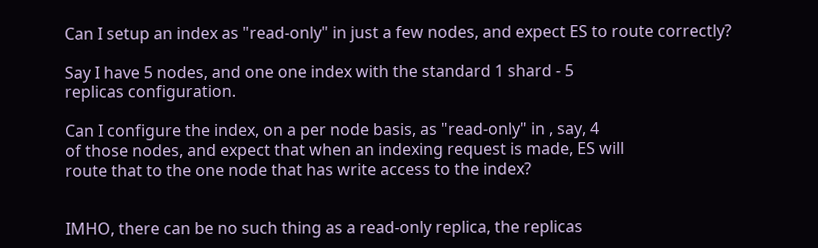Can I setup an index as "read-only" in just a few nodes, and expect ES to route correctly?

Say I have 5 nodes, and one one index with the standard 1 shard - 5
replicas configuration.

Can I configure the index, on a per node basis, as "read-only" in , say, 4
of those nodes, and expect that when an indexing request is made, ES will
route that to the one node that has write access to the index?


IMHO, there can be no such thing as a read-only replica, the replicas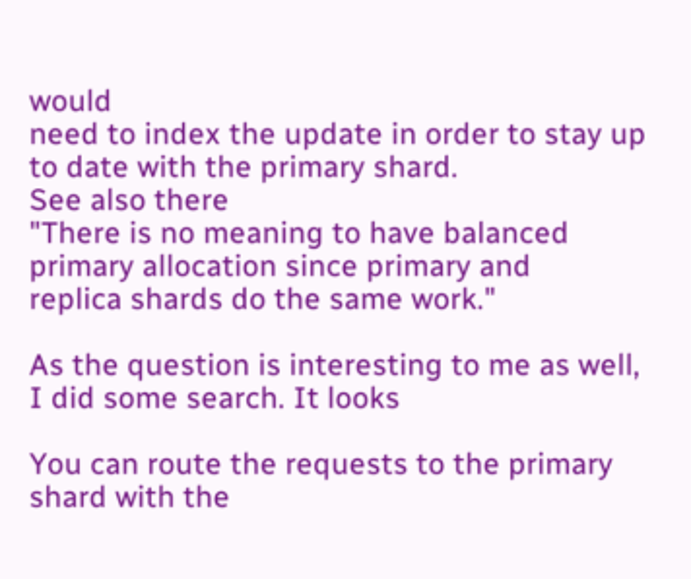would
need to index the update in order to stay up to date with the primary shard.
See also there
"There is no meaning to have balanced primary allocation since primary and
replica shards do the same work."

As the question is interesting to me as well, I did some search. It looks

You can route the requests to the primary shard with the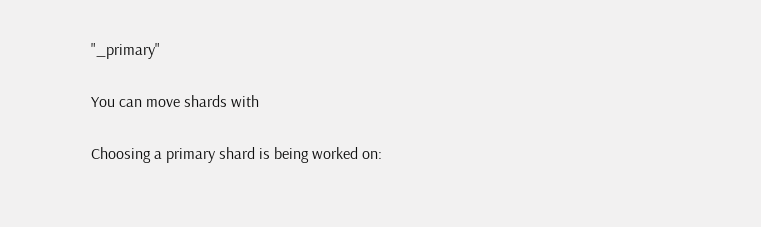"_primary"

You can move shards with

Choosing a primary shard is being worked on: